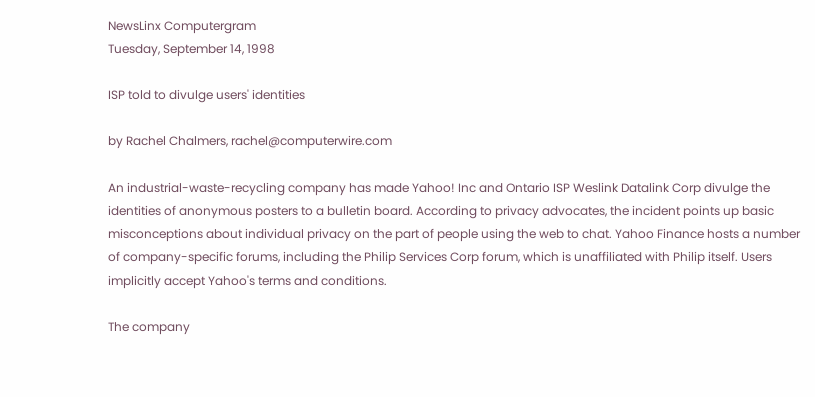NewsLinx Computergram
Tuesday, September 14, 1998

ISP told to divulge users' identities

by Rachel Chalmers, rachel@computerwire.com

An industrial-waste-recycling company has made Yahoo! Inc and Ontario ISP Weslink Datalink Corp divulge the identities of anonymous posters to a bulletin board. According to privacy advocates, the incident points up basic misconceptions about individual privacy on the part of people using the web to chat. Yahoo Finance hosts a number of company-specific forums, including the Philip Services Corp forum, which is unaffiliated with Philip itself. Users implicitly accept Yahoo's terms and conditions.

The company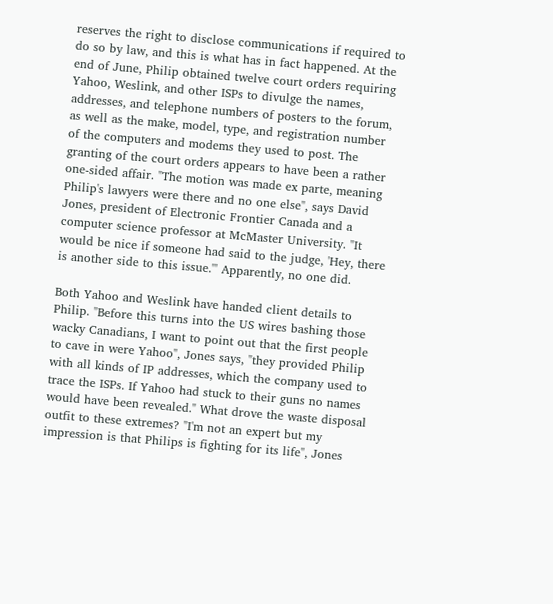reserves the right to disclose communications if required to do so by law, and this is what has in fact happened. At the end of June, Philip obtained twelve court orders requiring Yahoo, Weslink, and other ISPs to divulge the names, addresses, and telephone numbers of posters to the forum, as well as the make, model, type, and registration number of the computers and modems they used to post. The granting of the court orders appears to have been a rather one-sided affair. "The motion was made ex parte, meaning Philip's lawyers were there and no one else", says David Jones, president of Electronic Frontier Canada and a computer science professor at McMaster University. "It would be nice if someone had said to the judge, 'Hey, there is another side to this issue.'" Apparently, no one did.

Both Yahoo and Weslink have handed client details to Philip. "Before this turns into the US wires bashing those wacky Canadians, I want to point out that the first people to cave in were Yahoo", Jones says, "they provided Philip with all kinds of IP addresses, which the company used to trace the ISPs. If Yahoo had stuck to their guns no names would have been revealed." What drove the waste disposal outfit to these extremes? "I'm not an expert but my impression is that Philips is fighting for its life", Jones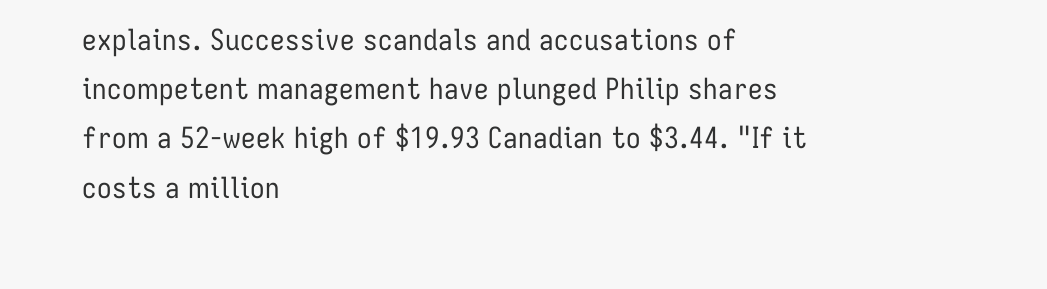explains. Successive scandals and accusations of incompetent management have plunged Philip shares from a 52-week high of $19.93 Canadian to $3.44. "If it costs a million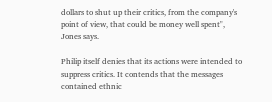dollars to shut up their critics, from the company's point of view, that could be money well spent", Jones says.

Philip itself denies that its actions were intended to suppress critics. It contends that the messages contained ethnic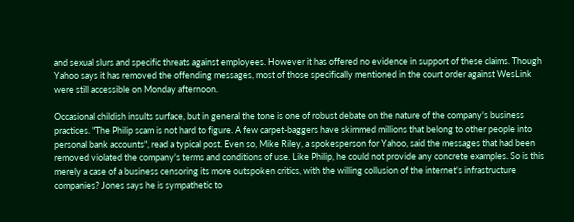and sexual slurs and specific threats against employees. However it has offered no evidence in support of these claims. Though Yahoo says it has removed the offending messages, most of those specifically mentioned in the court order against WesLink were still accessible on Monday afternoon.

Occasional childish insults surface, but in general the tone is one of robust debate on the nature of the company's business practices. "The Philip scam is not hard to figure. A few carpet-baggers have skimmed millions that belong to other people into personal bank accounts", read a typical post. Even so, Mike Riley, a spokesperson for Yahoo, said the messages that had been removed violated the company's terms and conditions of use. Like Philip, he could not provide any concrete examples. So is this merely a case of a business censoring its more outspoken critics, with the willing collusion of the internet's infrastructure companies? Jones says he is sympathetic to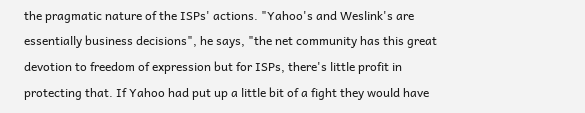the pragmatic nature of the ISPs' actions. "Yahoo's and Weslink's are essentially business decisions", he says, "the net community has this great devotion to freedom of expression but for ISPs, there's little profit in protecting that. If Yahoo had put up a little bit of a fight they would have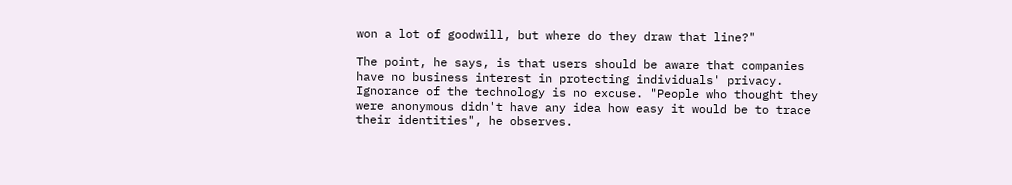won a lot of goodwill, but where do they draw that line?"

The point, he says, is that users should be aware that companies have no business interest in protecting individuals' privacy. Ignorance of the technology is no excuse. "People who thought they were anonymous didn't have any idea how easy it would be to trace their identities", he observes.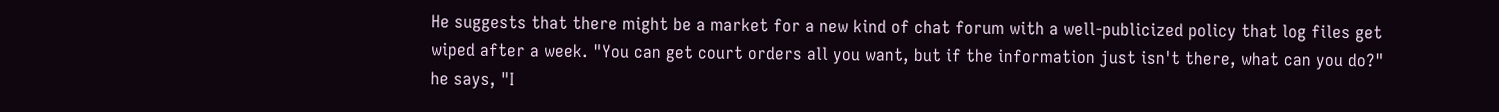He suggests that there might be a market for a new kind of chat forum with a well-publicized policy that log files get wiped after a week. "You can get court orders all you want, but if the information just isn't there, what can you do?" he says, "I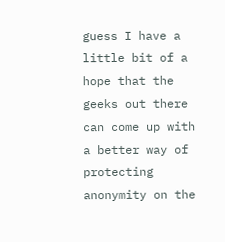guess I have a little bit of a hope that the geeks out there can come up with a better way of protecting anonymity on the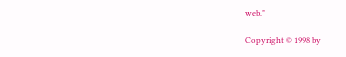web."

Copyright © 1998 by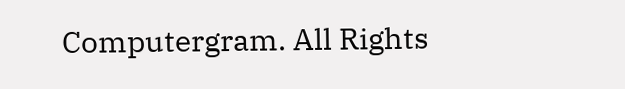Computergram. All Rights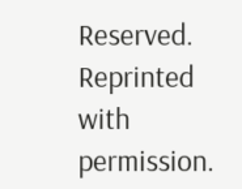Reserved. Reprinted with permission.